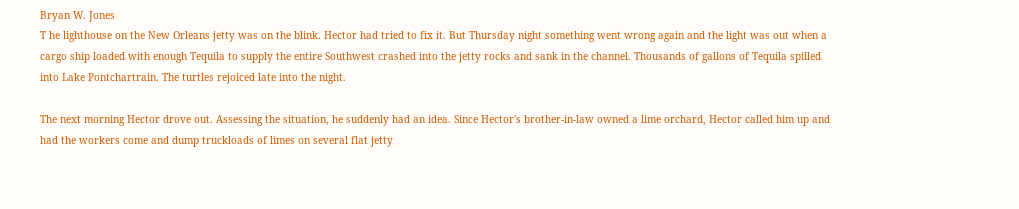Bryan W. Jones
T he lighthouse on the New Orleans jetty was on the blink. Hector had tried to fix it. But Thursday night something went wrong again and the light was out when a cargo ship loaded with enough Tequila to supply the entire Southwest crashed into the jetty rocks and sank in the channel. Thousands of gallons of Tequila spilled into Lake Pontchartrain. The turtles rejoiced late into the night.

The next morning Hector drove out. Assessing the situation, he suddenly had an idea. Since Hector's brother-in-law owned a lime orchard, Hector called him up and had the workers come and dump truckloads of limes on several flat jetty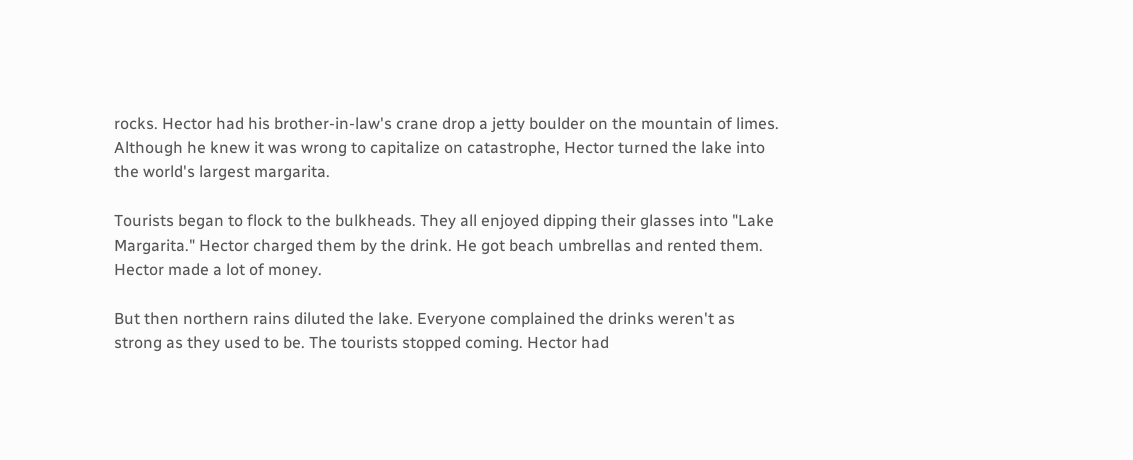rocks. Hector had his brother-in-law's crane drop a jetty boulder on the mountain of limes. Although he knew it was wrong to capitalize on catastrophe, Hector turned the lake into the world's largest margarita.

Tourists began to flock to the bulkheads. They all enjoyed dipping their glasses into "Lake Margarita." Hector charged them by the drink. He got beach umbrellas and rented them. Hector made a lot of money.

But then northern rains diluted the lake. Everyone complained the drinks weren't as strong as they used to be. The tourists stopped coming. Hector had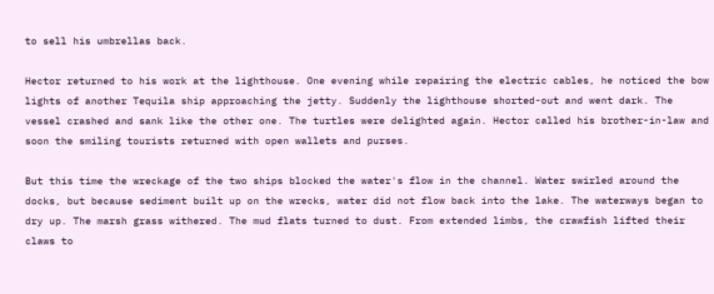to sell his umbrellas back.

Hector returned to his work at the lighthouse. One evening while repairing the electric cables, he noticed the bow lights of another Tequila ship approaching the jetty. Suddenly the lighthouse shorted-out and went dark. The vessel crashed and sank like the other one. The turtles were delighted again. Hector called his brother-in-law and soon the smiling tourists returned with open wallets and purses.

But this time the wreckage of the two ships blocked the water's flow in the channel. Water swirled around the docks, but because sediment built up on the wrecks, water did not flow back into the lake. The waterways began to dry up. The marsh grass withered. The mud flats turned to dust. From extended limbs, the crawfish lifted their claws to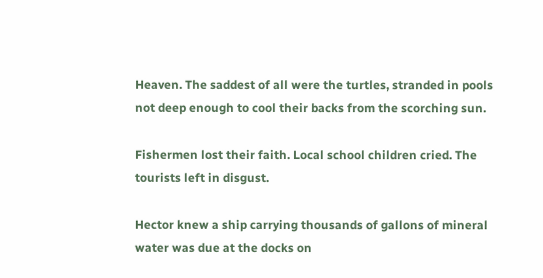Heaven. The saddest of all were the turtles, stranded in pools not deep enough to cool their backs from the scorching sun.

Fishermen lost their faith. Local school children cried. The tourists left in disgust.

Hector knew a ship carrying thousands of gallons of mineral water was due at the docks on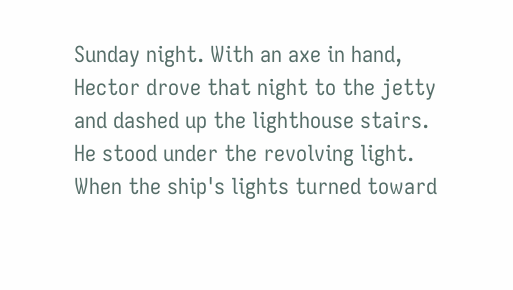Sunday night. With an axe in hand, Hector drove that night to the jetty and dashed up the lighthouse stairs. He stood under the revolving light. When the ship's lights turned toward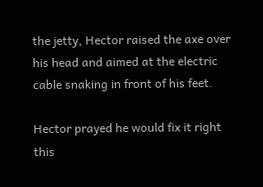the jetty, Hector raised the axe over his head and aimed at the electric cable snaking in front of his feet.

Hector prayed he would fix it right this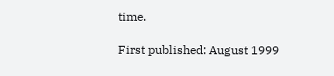time.

First published: August 1999